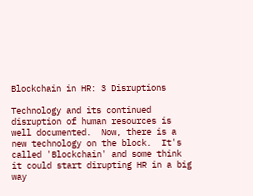Blockchain in HR: 3 Disruptions

Technology and its continued disruption of human resources is well documented.  Now, there is a new technology on the block.  It's called 'Blockchain' and some think it could start dirupting HR in a big way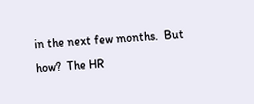in the next few months.  But how?  The HR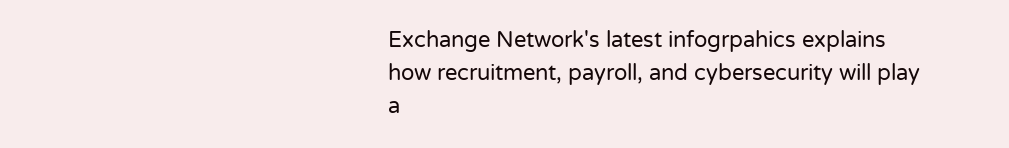Exchange Network's latest infogrpahics explains how recruitment, payroll, and cybersecurity will play a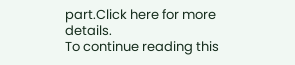part.Click here for more details.
To continue reading this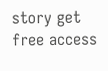story get free access